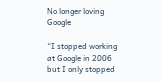No longer loving Google

“I stopped working at Google in 2006 but I only stopped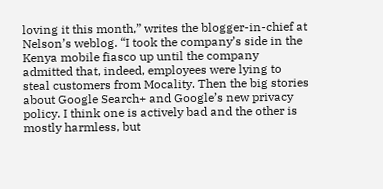loving it this month,” writes the blogger-in-chief at Nelson’s weblog. “I took the company’s side in the Kenya mobile fiasco up until the company admitted that, indeed, employees were lying to steal customers from Mocality. Then the big stories about Google Search+ and Google’s new privacy policy. I think one is actively bad and the other is mostly harmless, but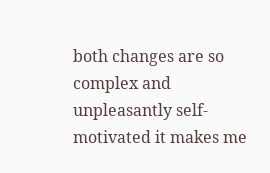both changes are so complex and unpleasantly self-motivated it makes me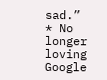sad.”
* No longer loving Google